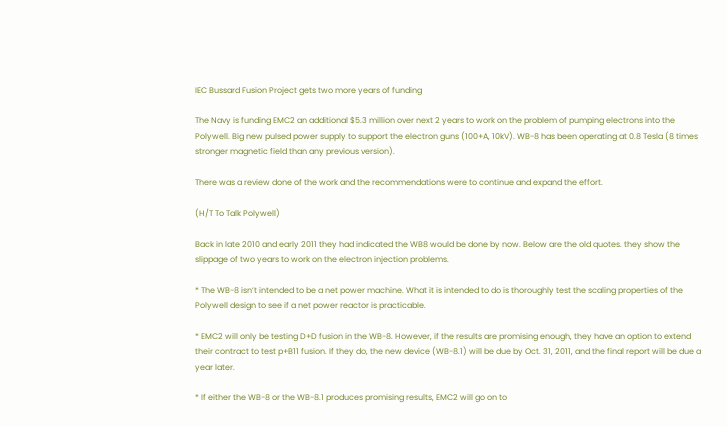IEC Bussard Fusion Project gets two more years of funding

The Navy is funding EMC2 an additional $5.3 million over next 2 years to work on the problem of pumping electrons into the Polywell. Big new pulsed power supply to support the electron guns (100+A, 10kV). WB-8 has been operating at 0.8 Tesla (8 times stronger magnetic field than any previous version).

There was a review done of the work and the recommendations were to continue and expand the effort.

(H/T To Talk Polywell)

Back in late 2010 and early 2011 they had indicated the WB8 would be done by now. Below are the old quotes. they show the slippage of two years to work on the electron injection problems.

* The WB-8 isn’t intended to be a net power machine. What it is intended to do is thoroughly test the scaling properties of the Polywell design to see if a net power reactor is practicable.

* EMC2 will only be testing D+D fusion in the WB-8. However, if the results are promising enough, they have an option to extend their contract to test p+B11 fusion. If they do, the new device (WB-8.1) will be due by Oct. 31, 2011, and the final report will be due a year later.

* If either the WB-8 or the WB-8.1 produces promising results, EMC2 will go on to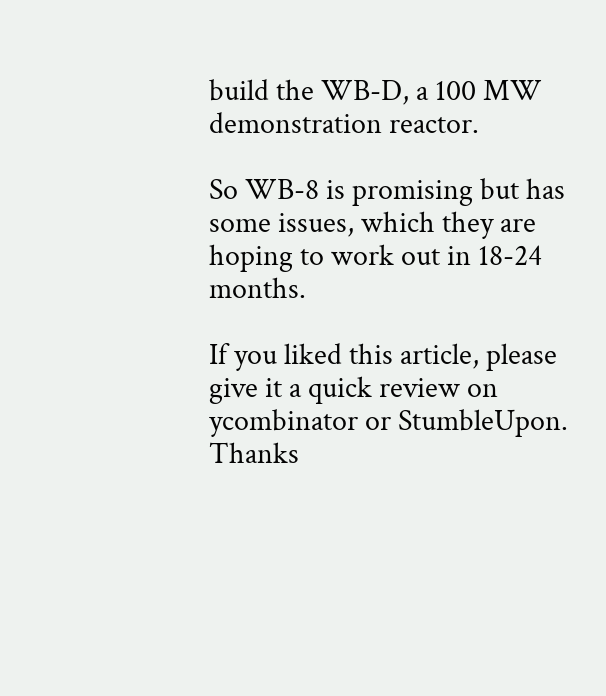build the WB-D, a 100 MW demonstration reactor.

So WB-8 is promising but has some issues, which they are hoping to work out in 18-24 months.

If you liked this article, please give it a quick review on ycombinator or StumbleUpon. Thanks